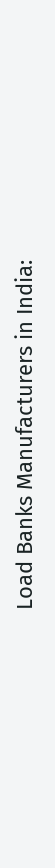Load Banks Manufacturers in India: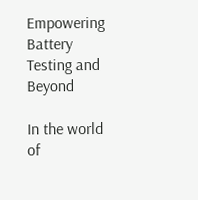Empowering Battery Testing and Beyond

In the world of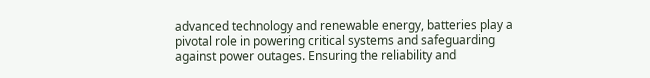advanced technology and renewable energy, batteries play a pivotal role in powering critical systems and safeguarding against power outages. Ensuring the reliability and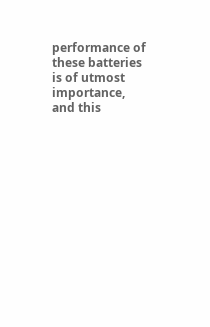performance of these batteries is of utmost importance, and this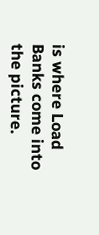is where Load Banks come into the picture.